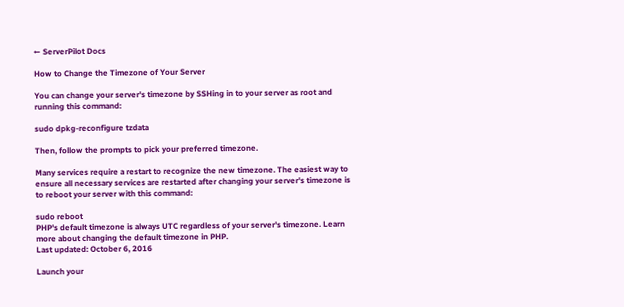← ServerPilot Docs

How to Change the Timezone of Your Server

You can change your server's timezone by SSHing in to your server as root and running this command:

sudo dpkg-reconfigure tzdata

Then, follow the prompts to pick your preferred timezone.

Many services require a restart to recognize the new timezone. The easiest way to ensure all necessary services are restarted after changing your server's timezone is to reboot your server with this command:

sudo reboot
PHP's default timezone is always UTC regardless of your server's timezone. Learn more about changing the default timezone in PHP.
Last updated: October 6, 2016

Launch your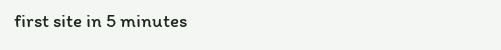first site in 5 minutes